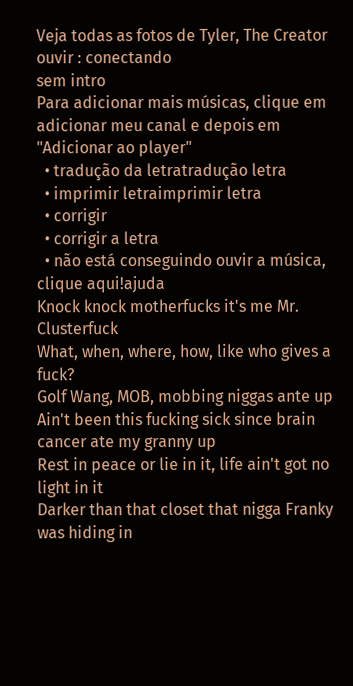Veja todas as fotos de Tyler, The Creator
ouvir : conectando
sem intro
Para adicionar mais músicas, clique em adicionar meu canal e depois em "Adicionar ao player"
  • tradução da letratradução letra
  • imprimir letraimprimir letra
  • corrigir
  • corrigir a letra
  • não está conseguindo ouvir a música, clique aqui!ajuda
Knock knock motherfucks it's me Mr. Clusterfuck
What, when, where, how, like who gives a fuck?
Golf Wang, MOB, mobbing niggas ante up
Ain't been this fucking sick since brain cancer ate my granny up
Rest in peace or lie in it, life ain't got no light in it
Darker than that closet that nigga Franky was hiding in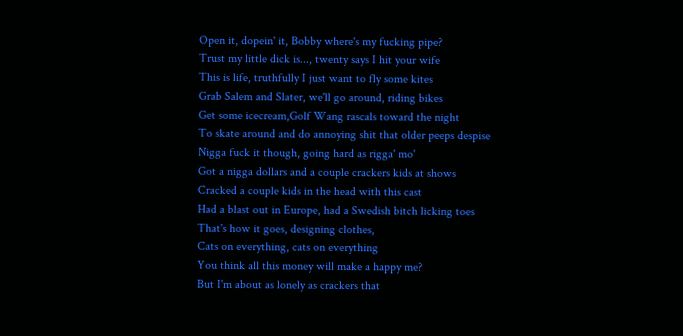Open it, dopein' it, Bobby where's my fucking pipe?
Trust my little dick is..., twenty says I hit your wife
This is life, truthfully I just want to fly some kites
Grab Salem and Slater, we'll go around, riding bikes
Get some icecream,Golf Wang rascals toward the night
To skate around and do annoying shit that older peeps despise
Nigga fuck it though, going hard as rigga' mo'
Got a nigga dollars and a couple crackers kids at shows
Cracked a couple kids in the head with this cast
Had a blast out in Europe, had a Swedish bitch licking toes
That's how it goes, designing clothes,
Cats on everything, cats on everything
You think all this money will make a happy me?
But I'm about as lonely as crackers that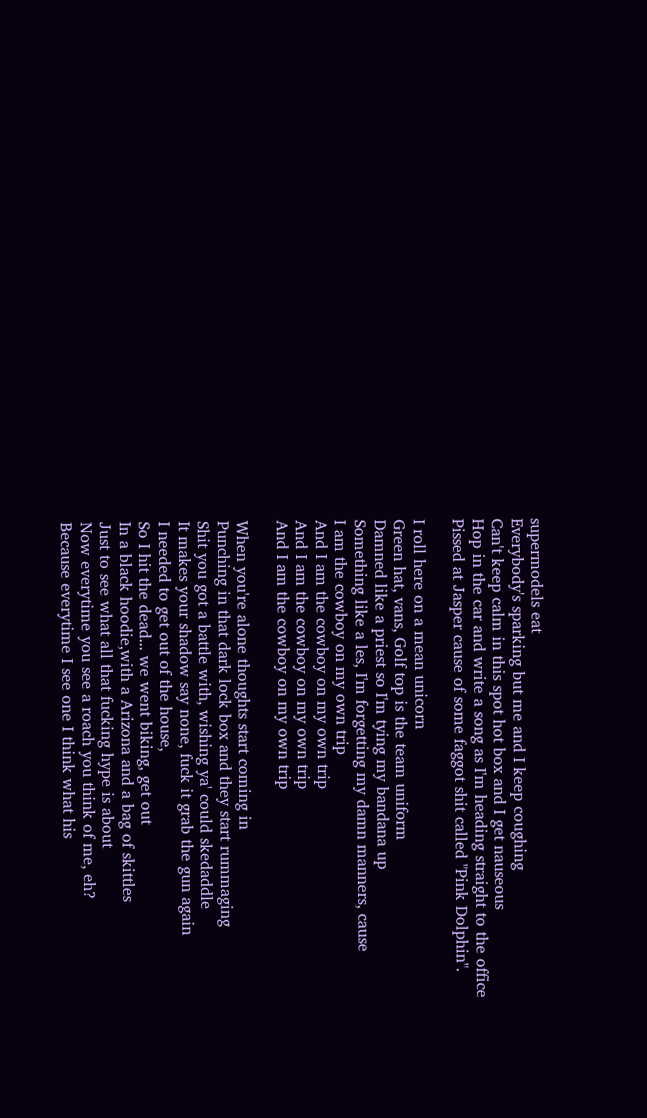supermodels eat
Everybody's sparking but me and I keep coughing
Can't keep calm in this spot hot box and I get nauseous
Hop in the car and write a song as I'm heading straight to the office
Pissed at Jasper cause of some faggot shit called "Pink Dolphin".

I roll here on a mean unicorn
Green hat, vans, Golf top is the team uniform
Damned like a priest so I'm tying my bandana up
Something like a les, I'm forgetting my damn manners, cause
I am the cowboy on my own trip
And I am the cowboy on my own trip
And I am the cowboy on my own trip
And I am the cowboy on my own trip

When you're alone thoughts start coming in
Punching in that dark lock box and they start rummaging
Shit you got a battle with, wishing ya' could skedaddle
It makes your shadow say none, fuck it grab the gun again
I needed to get out of the house,
So I hit the dead... we went biking, get out
In a black hoodie,with a Arizona and a bag of skittles
Just to see what all that fucking hype is about
Now everytime you see a roach you think of me, eh?
Because everytime I see one I think what his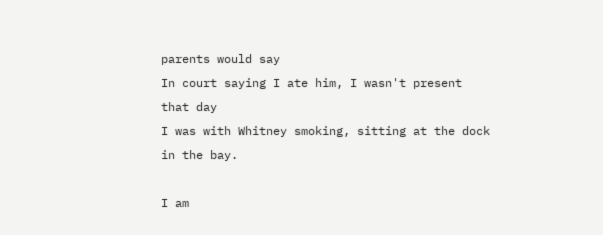parents would say
In court saying I ate him, I wasn't present that day
I was with Whitney smoking, sitting at the dock in the bay.

I am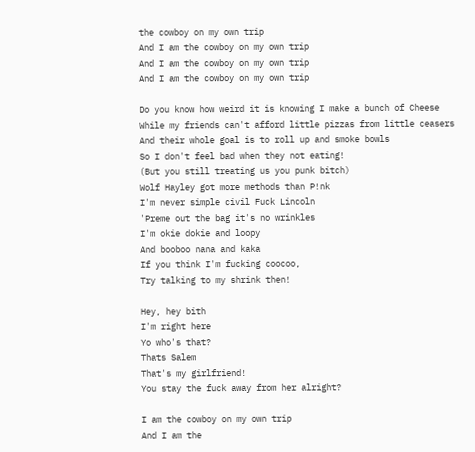the cowboy on my own trip
And I am the cowboy on my own trip
And I am the cowboy on my own trip
And I am the cowboy on my own trip

Do you know how weird it is knowing I make a bunch of Cheese
While my friends can't afford little pizzas from little ceasers
And their whole goal is to roll up and smoke bowls
So I don't feel bad when they not eating!
(But you still treating us you punk bitch)
Wolf Hayley got more methods than P!nk
I'm never simple civil Fuck Lincoln
'Preme out the bag it's no wrinkles
I'm okie dokie and loopy
And booboo nana and kaka
If you think I'm fucking coocoo,
Try talking to my shrink then!

Hey, hey bith
I'm right here
Yo who's that?
Thats Salem
That's my girlfriend!
You stay the fuck away from her alright?

I am the cowboy on my own trip
And I am the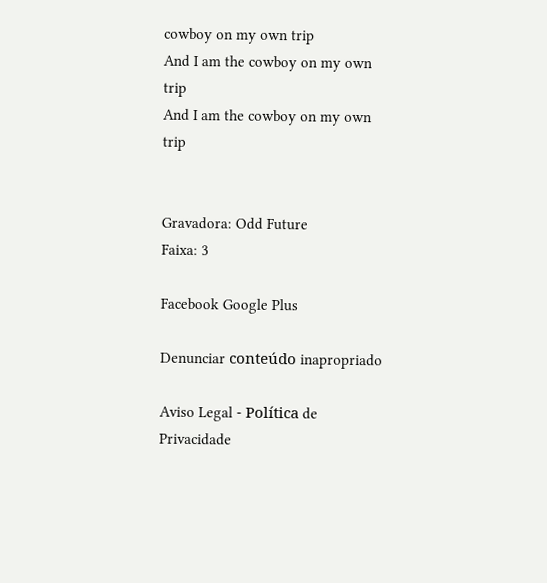cowboy on my own trip
And I am the cowboy on my own trip
And I am the cowboy on my own trip


Gravadora: Odd Future
Faixa: 3

Facebook Google Plus

Denunciar conteúdo inapropriado

Aviso Legal - Política de Privacidade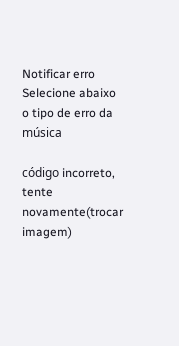Notificar erro
Selecione abaixo o tipo de erro da música

código incorreto, tente novamente(trocar imagem)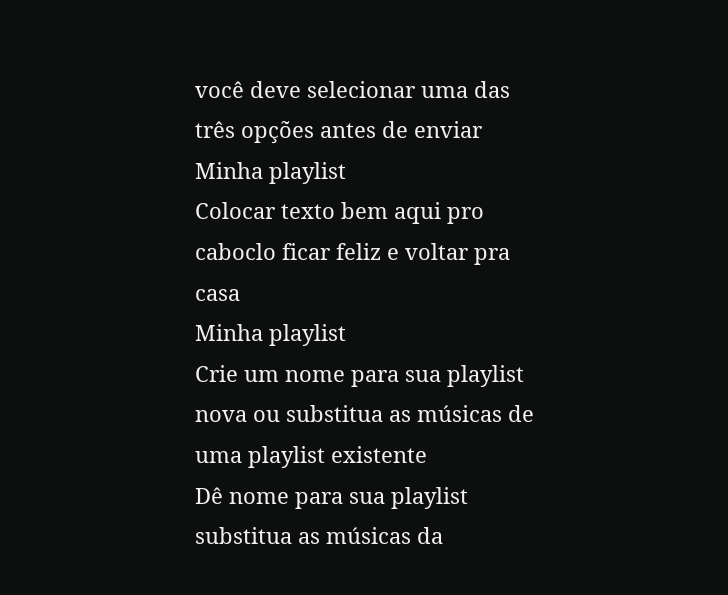você deve selecionar uma das três opções antes de enviar
Minha playlist
Colocar texto bem aqui pro caboclo ficar feliz e voltar pra casa
Minha playlist
Crie um nome para sua playlist nova ou substitua as músicas de uma playlist existente
Dê nome para sua playlist
substitua as músicas da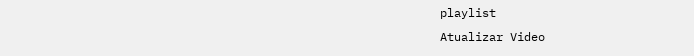playlist
Atualizar Video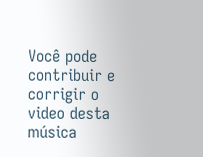Você pode contribuir e corrigir o video desta música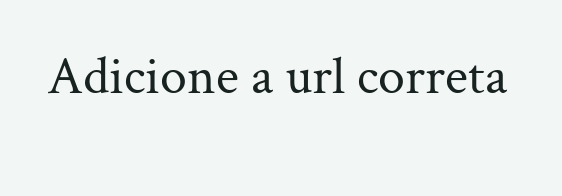Adicione a url correta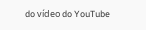do vídeo do YouTube